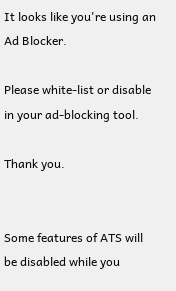It looks like you're using an Ad Blocker.

Please white-list or disable in your ad-blocking tool.

Thank you.


Some features of ATS will be disabled while you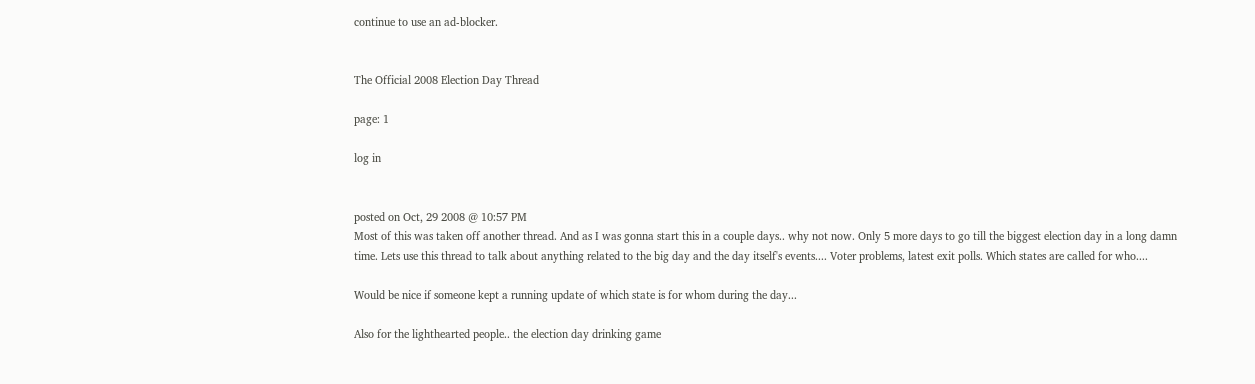continue to use an ad-blocker.


The Official 2008 Election Day Thread

page: 1

log in


posted on Oct, 29 2008 @ 10:57 PM
Most of this was taken off another thread. And as I was gonna start this in a couple days.. why not now. Only 5 more days to go till the biggest election day in a long damn time. Lets use this thread to talk about anything related to the big day and the day itself's events.... Voter problems, latest exit polls. Which states are called for who....

Would be nice if someone kept a running update of which state is for whom during the day...

Also for the lighthearted people.. the election day drinking game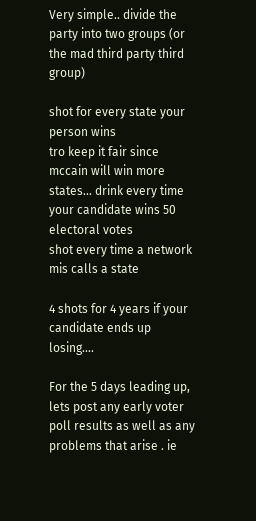Very simple.. divide the party into two groups (or the mad third party third group)

shot for every state your person wins
tro keep it fair since mccain will win more states... drink every time your candidate wins 50 electoral votes
shot every time a network mis calls a state

4 shots for 4 years if your candidate ends up losing....

For the 5 days leading up, lets post any early voter poll results as well as any problems that arise . ie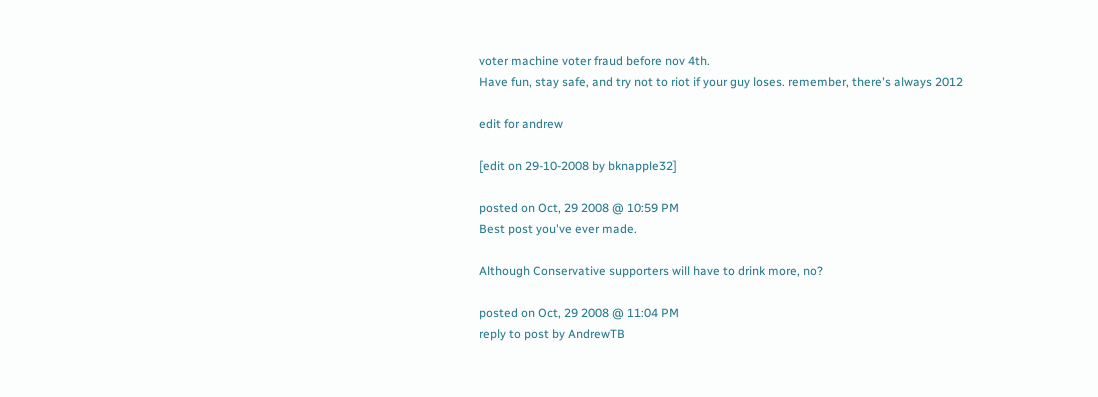voter machine voter fraud before nov 4th.
Have fun, stay safe, and try not to riot if your guy loses. remember, there's always 2012

edit for andrew

[edit on 29-10-2008 by bknapple32]

posted on Oct, 29 2008 @ 10:59 PM
Best post you've ever made.

Although Conservative supporters will have to drink more, no?

posted on Oct, 29 2008 @ 11:04 PM
reply to post by AndrewTB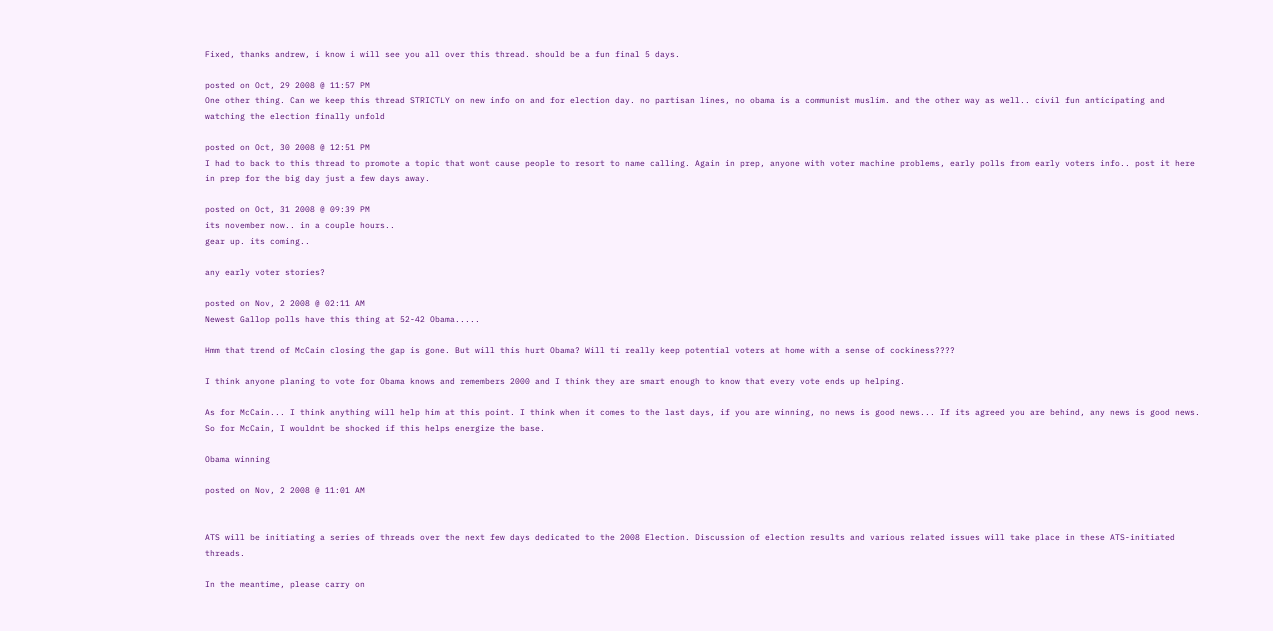Fixed, thanks andrew, i know i will see you all over this thread. should be a fun final 5 days.

posted on Oct, 29 2008 @ 11:57 PM
One other thing. Can we keep this thread STRICTLY on new info on and for election day. no partisan lines, no obama is a communist muslim. and the other way as well.. civil fun anticipating and watching the election finally unfold

posted on Oct, 30 2008 @ 12:51 PM
I had to back to this thread to promote a topic that wont cause people to resort to name calling. Again in prep, anyone with voter machine problems, early polls from early voters info.. post it here in prep for the big day just a few days away.

posted on Oct, 31 2008 @ 09:39 PM
its november now.. in a couple hours..
gear up. its coming..

any early voter stories?

posted on Nov, 2 2008 @ 02:11 AM
Newest Gallop polls have this thing at 52-42 Obama.....

Hmm that trend of McCain closing the gap is gone. But will this hurt Obama? Will ti really keep potential voters at home with a sense of cockiness????

I think anyone planing to vote for Obama knows and remembers 2000 and I think they are smart enough to know that every vote ends up helping.

As for McCain... I think anything will help him at this point. I think when it comes to the last days, if you are winning, no news is good news... If its agreed you are behind, any news is good news. So for McCain, I wouldnt be shocked if this helps energize the base.

Obama winning

posted on Nov, 2 2008 @ 11:01 AM


ATS will be initiating a series of threads over the next few days dedicated to the 2008 Election. Discussion of election results and various related issues will take place in these ATS-initiated threads.

In the meantime, please carry on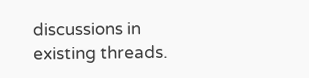discussions in existing threads.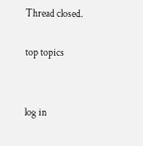Thread closed.

top topics


log in